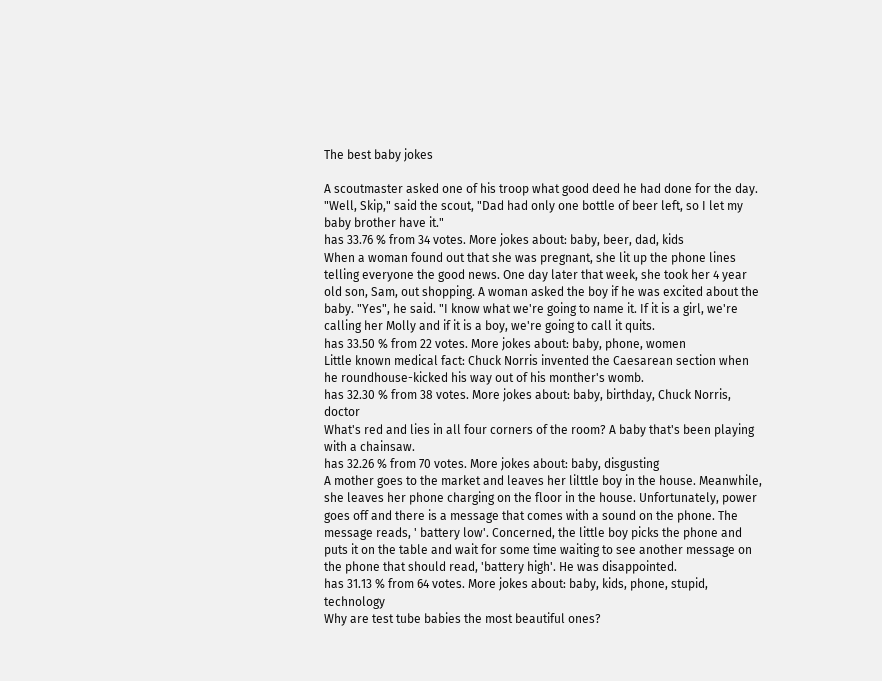The best baby jokes

A scoutmaster asked one of his troop what good deed he had done for the day. "Well, Skip," said the scout, "Dad had only one bottle of beer left, so I let my baby brother have it."
has 33.76 % from 34 votes. More jokes about: baby, beer, dad, kids
When a woman found out that she was pregnant, she lit up the phone lines telling everyone the good news. One day later that week, she took her 4 year old son, Sam, out shopping. A woman asked the boy if he was excited about the baby. "Yes", he said. "I know what we're going to name it. If it is a girl, we're calling her Molly and if it is a boy, we're going to call it quits.
has 33.50 % from 22 votes. More jokes about: baby, phone, women
Little known medical fact: Chuck Norris invented the Caesarean section when he roundhouse-kicked his way out of his monther's womb.
has 32.30 % from 38 votes. More jokes about: baby, birthday, Chuck Norris, doctor
What's red and lies in all four corners of the room? A baby that's been playing with a chainsaw.
has 32.26 % from 70 votes. More jokes about: baby, disgusting
A mother goes to the market and leaves her lilttle boy in the house. Meanwhile, she leaves her phone charging on the floor in the house. Unfortunately, power goes off and there is a message that comes with a sound on the phone. The message reads, ' battery low'. Concerned, the little boy picks the phone and puts it on the table and wait for some time waiting to see another message on the phone that should read, 'battery high'. He was disappointed.
has 31.13 % from 64 votes. More jokes about: baby, kids, phone, stupid, technology
Why are test tube babies the most beautiful ones?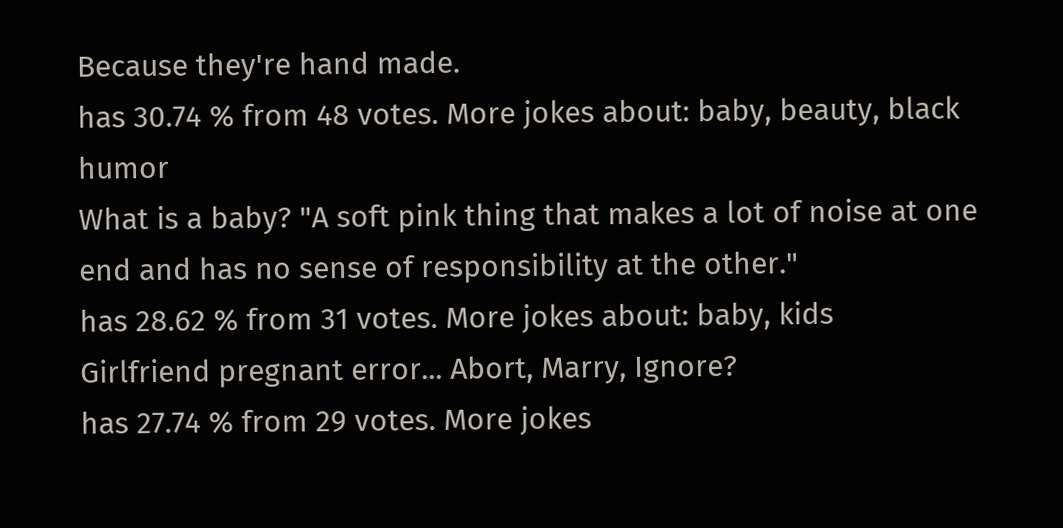Because they're hand made.
has 30.74 % from 48 votes. More jokes about: baby, beauty, black humor
What is a baby? "A soft pink thing that makes a lot of noise at one end and has no sense of responsibility at the other."
has 28.62 % from 31 votes. More jokes about: baby, kids
Girlfriend pregnant error... Abort, Marry, Ignore?
has 27.74 % from 29 votes. More jokes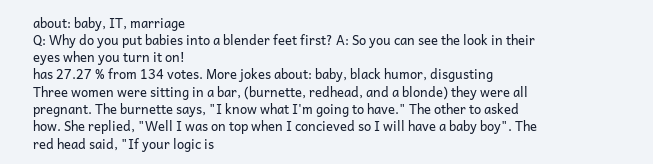about: baby, IT, marriage
Q: Why do you put babies into a blender feet first? A: So you can see the look in their eyes when you turn it on!
has 27.27 % from 134 votes. More jokes about: baby, black humor, disgusting
Three women were sitting in a bar, (burnette, redhead, and a blonde) they were all pregnant. The burnette says, "I know what I'm going to have." The other to asked how. She replied, "Well I was on top when I concieved so I will have a baby boy". The red head said, "If your logic is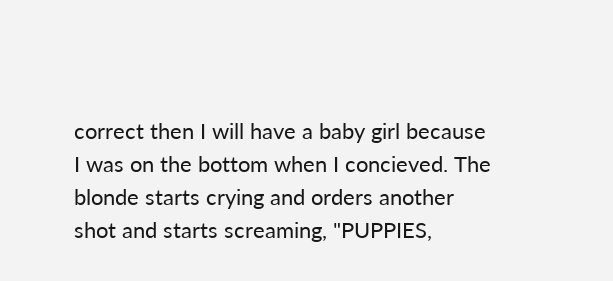correct then I will have a baby girl because I was on the bottom when I concieved. The blonde starts crying and orders another shot and starts screaming, "PUPPIES,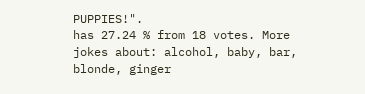PUPPIES!".
has 27.24 % from 18 votes. More jokes about: alcohol, baby, bar, blonde, ginger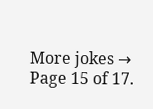More jokes →
Page 15 of 17.